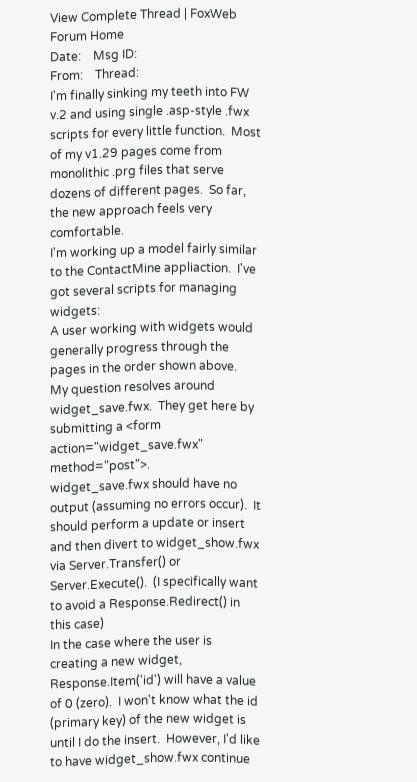View Complete Thread | FoxWeb Forum Home
Date:    Msg ID:
From:    Thread:
I'm finally sinking my teeth into FW v.2 and using single .asp-style .fwx scripts for every little function.  Most of my v1.29 pages come from monolithic .prg files that serve dozens of different pages.  So far, the new approach feels very comfortable.
I'm working up a model fairly similar to the ContactMine appliaction.  I've got several scripts for managing widgets:
A user working with widgets would generally progress through the pages in the order shown above.
My question resolves around widget_save.fwx.  They get here by submitting a <form action="widget_save.fwx" method="post">.
widget_save.fwx should have no output (assuming no errors occur).  It should perform a update or insert and then divert to widget_show.fwx via Server.Transfer() or Server.Execute().  (I specifically want to avoid a Response.Redirect() in this case)
In the case where the user is creating a new widget, Response.Item('id') will have a value of 0 (zero).  I won't know what the id (primary key) of the new widget is until I do the insert.  However, I'd like to have widget_show.fwx continue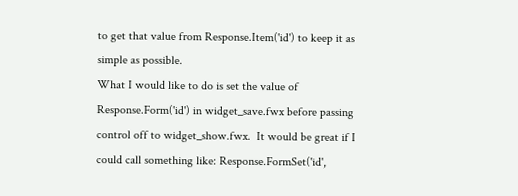to get that value from Response.Item('id') to keep it as simple as possible.
What I would like to do is set the value of Response.Form('id') in widget_save.fwx before passing control off to widget_show.fwx.  It would be great if I could call something like: Response.FormSet('id',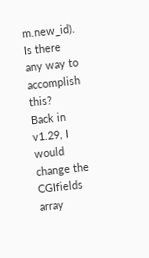m.new_id).  Is there any way to accomplish this?
Back in v1.29, I would change the CGIfields array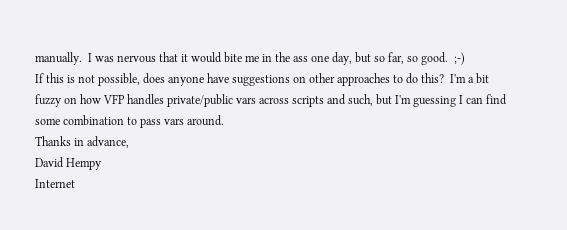manually.  I was nervous that it would bite me in the ass one day, but so far, so good.  ;-)
If this is not possible, does anyone have suggestions on other approaches to do this?  I'm a bit fuzzy on how VFP handles private/public vars across scripts and such, but I'm guessing I can find some combination to pass vars around.
Thanks in advance,
David Hempy
Internet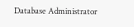Database Administrator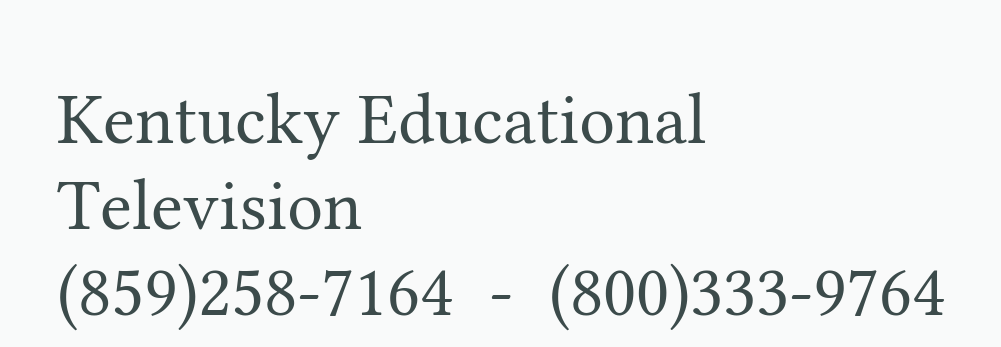Kentucky Educational Television
(859)258-7164  -  (800)333-9764